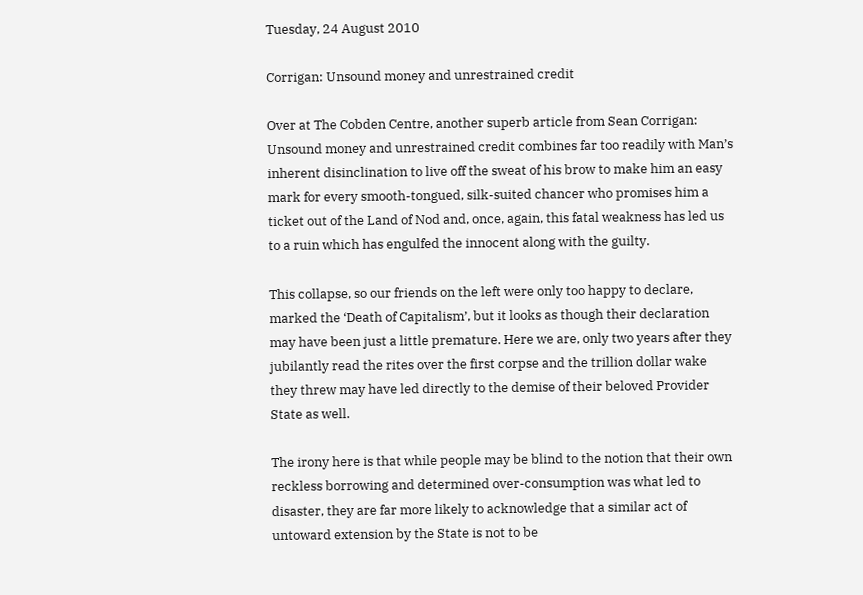Tuesday, 24 August 2010

Corrigan: Unsound money and unrestrained credit

Over at The Cobden Centre, another superb article from Sean Corrigan:
Unsound money and unrestrained credit combines far too readily with Man’s inherent disinclination to live off the sweat of his brow to make him an easy mark for every smooth-tongued, silk-suited chancer who promises him a ticket out of the Land of Nod and, once, again, this fatal weakness has led us to a ruin which has engulfed the innocent along with the guilty.

This collapse, so our friends on the left were only too happy to declare, marked the ‘Death of Capitalism’, but it looks as though their declaration may have been just a little premature. Here we are, only two years after they jubilantly read the rites over the first corpse and the trillion dollar wake they threw may have led directly to the demise of their beloved Provider State as well.

The irony here is that while people may be blind to the notion that their own reckless borrowing and determined over-consumption was what led to disaster, they are far more likely to acknowledge that a similar act of untoward extension by the State is not to be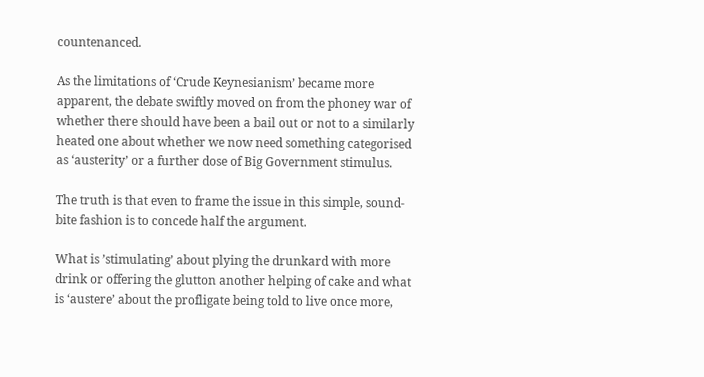countenanced.

As the limitations of ‘Crude Keynesianism’ became more apparent, the debate swiftly moved on from the phoney war of whether there should have been a bail out or not to a similarly heated one about whether we now need something categorised as ‘austerity’ or a further dose of Big Government stimulus.

The truth is that even to frame the issue in this simple, sound-bite fashion is to concede half the argument.

What is ’stimulating’ about plying the drunkard with more drink or offering the glutton another helping of cake and what is ‘austere’ about the profligate being told to live once more,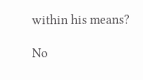within his means?

No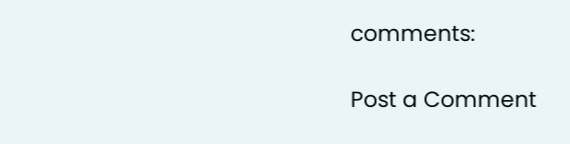comments:

Post a Comment